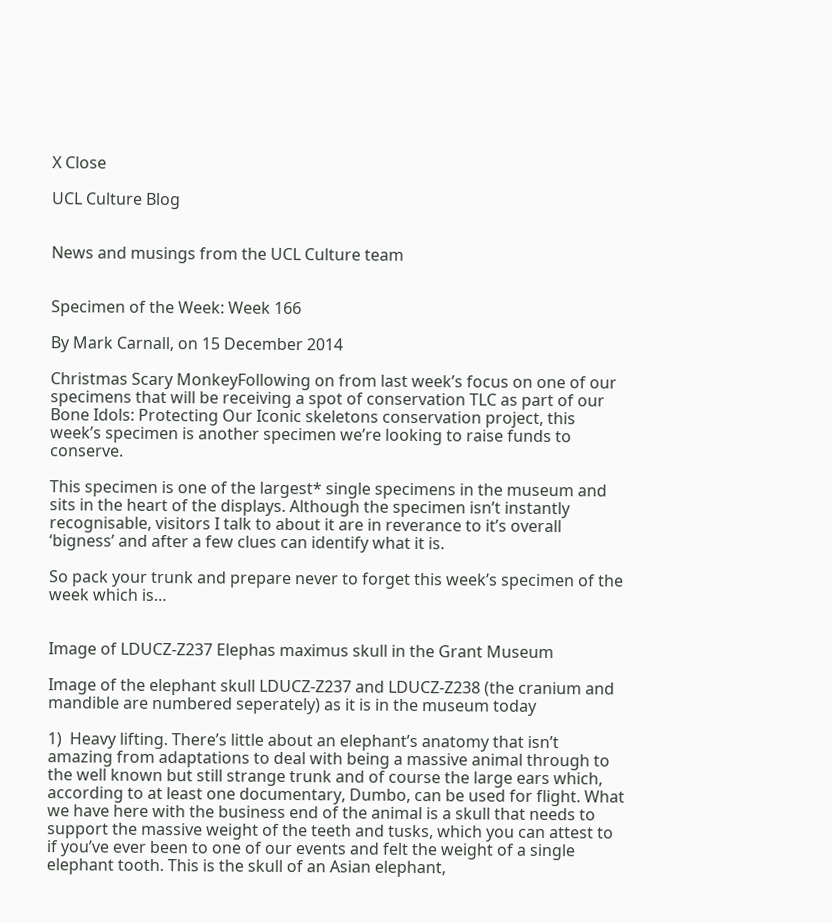X Close

UCL Culture Blog


News and musings from the UCL Culture team


Specimen of the Week: Week 166

By Mark Carnall, on 15 December 2014

Christmas Scary MonkeyFollowing on from last week’s focus on one of our specimens that will be receiving a spot of conservation TLC as part of our Bone Idols: Protecting Our Iconic skeletons conservation project, this week’s specimen is another specimen we’re looking to raise funds to conserve.

This specimen is one of the largest* single specimens in the museum and sits in the heart of the displays. Although the specimen isn’t instantly recognisable, visitors I talk to about it are in reverance to it’s overall ‘bigness’ and after a few clues can identify what it is.

So pack your trunk and prepare never to forget this week’s specimen of the week which is…


Image of LDUCZ-Z237 Elephas maximus skull in the Grant Museum

Image of the elephant skull LDUCZ-Z237 and LDUCZ-Z238 (the cranium and mandible are numbered seperately) as it is in the museum today

1)  Heavy lifting. There’s little about an elephant’s anatomy that isn’t amazing from adaptations to deal with being a massive animal through to the well known but still strange trunk and of course the large ears which, according to at least one documentary, Dumbo, can be used for flight. What we have here with the business end of the animal is a skull that needs to support the massive weight of the teeth and tusks, which you can attest to if you’ve ever been to one of our events and felt the weight of a single elephant tooth. This is the skull of an Asian elephant,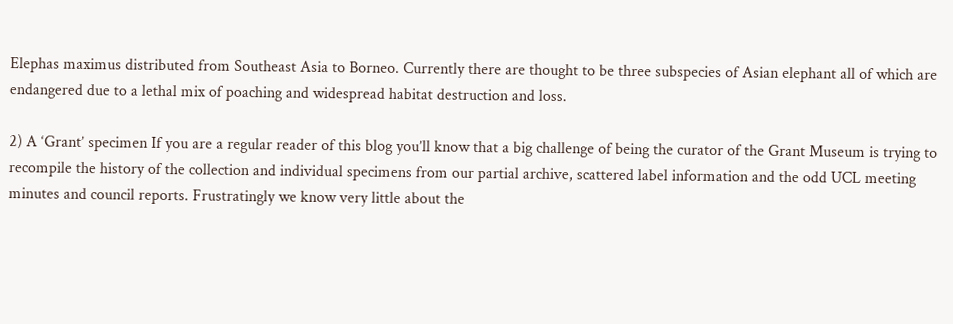Elephas maximus distributed from Southeast Asia to Borneo. Currently there are thought to be three subspecies of Asian elephant all of which are endangered due to a lethal mix of poaching and widespread habitat destruction and loss.

2) A ‘Grant’ specimen If you are a regular reader of this blog you’ll know that a big challenge of being the curator of the Grant Museum is trying to recompile the history of the collection and individual specimens from our partial archive, scattered label information and the odd UCL meeting minutes and council reports. Frustratingly we know very little about the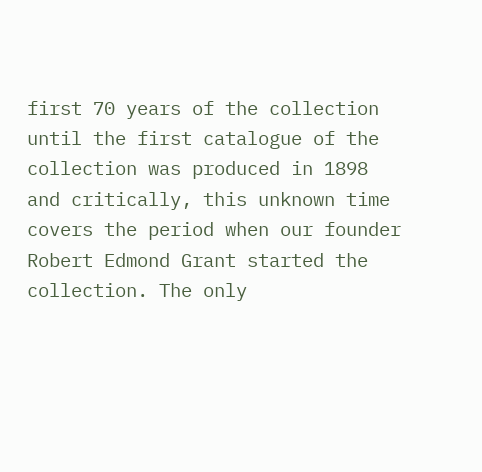first 70 years of the collection until the first catalogue of the collection was produced in 1898 and critically, this unknown time covers the period when our founder Robert Edmond Grant started the collection. The only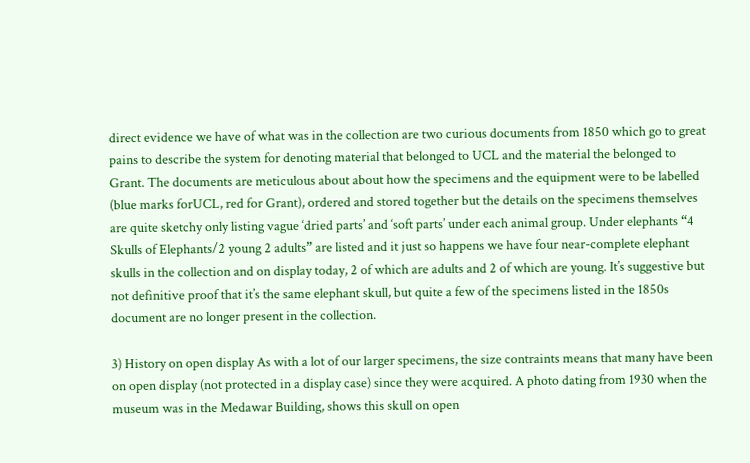direct evidence we have of what was in the collection are two curious documents from 1850 which go to great pains to describe the system for denoting material that belonged to UCL and the material the belonged to Grant. The documents are meticulous about about how the specimens and the equipment were to be labelled (blue marks forUCL, red for Grant), ordered and stored together but the details on the specimens themselves are quite sketchy only listing vague ‘dried parts’ and ‘soft parts’ under each animal group. Under elephants “4 Skulls of Elephants/2 young 2 adults” are listed and it just so happens we have four near-complete elephant skulls in the collection and on display today, 2 of which are adults and 2 of which are young. It’s suggestive but not definitive proof that it’s the same elephant skull, but quite a few of the specimens listed in the 1850s document are no longer present in the collection.

3) History on open display As with a lot of our larger specimens, the size contraints means that many have been on open display (not protected in a display case) since they were acquired. A photo dating from 1930 when the museum was in the Medawar Building, shows this skull on open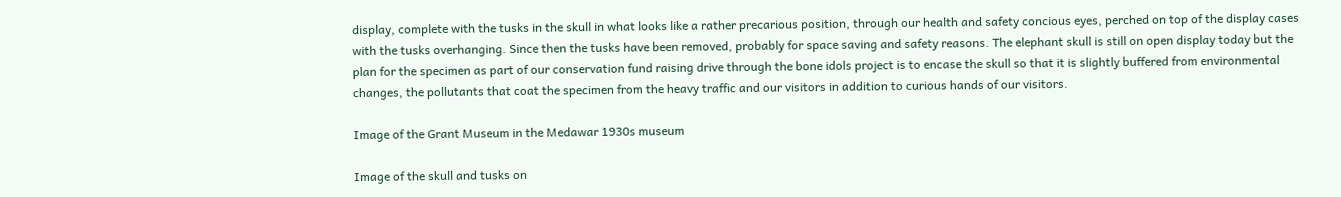display, complete with the tusks in the skull in what looks like a rather precarious position, through our health and safety concious eyes, perched on top of the display cases with the tusks overhanging. Since then the tusks have been removed, probably for space saving and safety reasons. The elephant skull is still on open display today but the plan for the specimen as part of our conservation fund raising drive through the bone idols project is to encase the skull so that it is slightly buffered from environmental changes, the pollutants that coat the specimen from the heavy traffic and our visitors in addition to curious hands of our visitors.

Image of the Grant Museum in the Medawar 1930s museum

Image of the skull and tusks on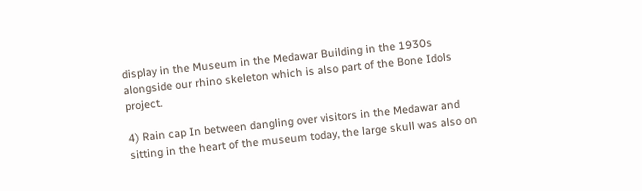display in the Museum in the Medawar Building in the 1930s alongside our rhino skeleton which is also part of the Bone Idols project.

4) Rain cap In between dangling over visitors in the Medawar and sitting in the heart of the museum today, the large skull was also on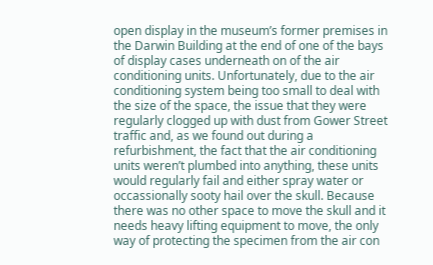open display in the museum’s former premises in the Darwin Building at the end of one of the bays of display cases underneath on of the air conditioning units. Unfortunately, due to the air conditioning system being too small to deal with the size of the space, the issue that they were regularly clogged up with dust from Gower Street traffic and, as we found out during a refurbishment, the fact that the air conditioning units weren’t plumbed into anything, these units would regularly fail and either spray water or occassionally sooty hail over the skull. Because there was no other space to move the skull and it needs heavy lifting equipment to move, the only way of protecting the specimen from the air con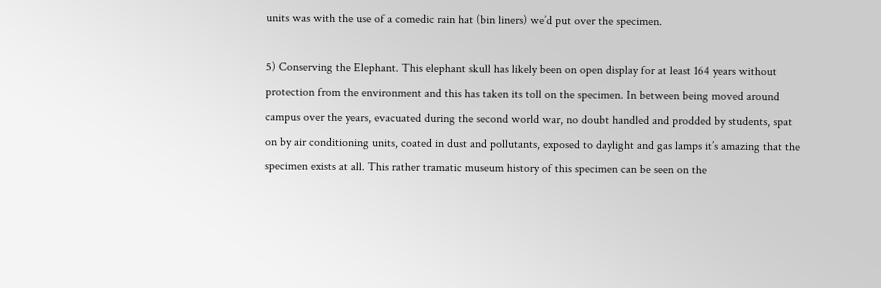units was with the use of a comedic rain hat (bin liners) we’d put over the specimen.

5) Conserving the Elephant. This elephant skull has likely been on open display for at least 164 years without protection from the environment and this has taken its toll on the specimen. In between being moved around campus over the years, evacuated during the second world war, no doubt handled and prodded by students, spat on by air conditioning units, coated in dust and pollutants, exposed to daylight and gas lamps it’s amazing that the specimen exists at all. This rather tramatic museum history of this specimen can be seen on the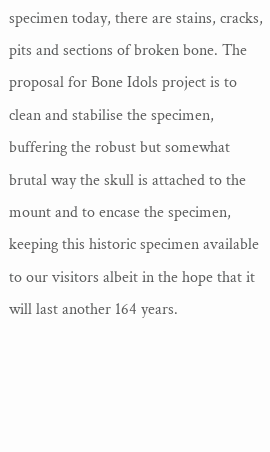specimen today, there are stains, cracks, pits and sections of broken bone. The proposal for Bone Idols project is to clean and stabilise the specimen, buffering the robust but somewhat brutal way the skull is attached to the mount and to encase the specimen, keeping this historic specimen available to our visitors albeit in the hope that it will last another 164 years.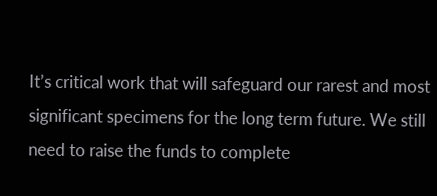It’s critical work that will safeguard our rarest and most significant specimens for the long term future. We still need to raise the funds to complete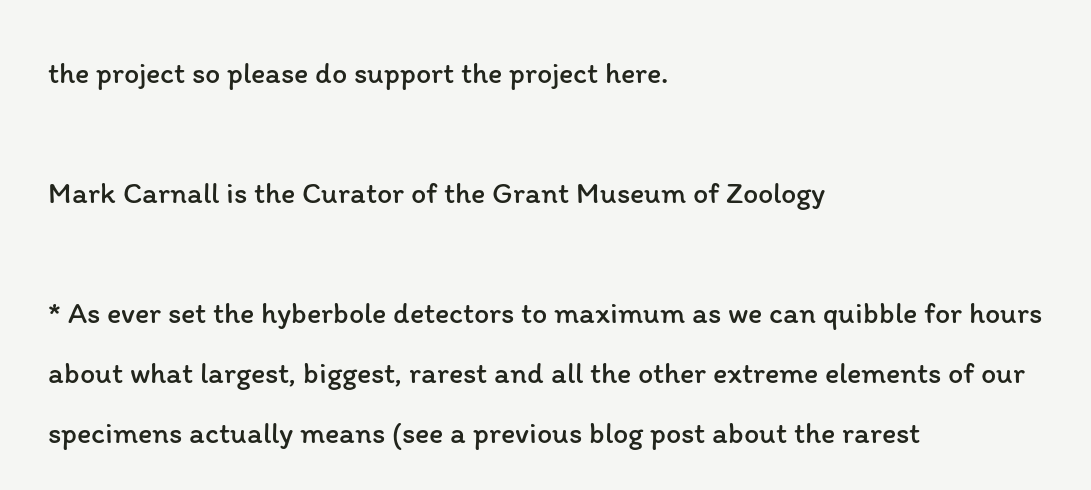the project so please do support the project here.

Mark Carnall is the Curator of the Grant Museum of Zoology

* As ever set the hyberbole detectors to maximum as we can quibble for hours about what largest, biggest, rarest and all the other extreme elements of our specimens actually means (see a previous blog post about the rarest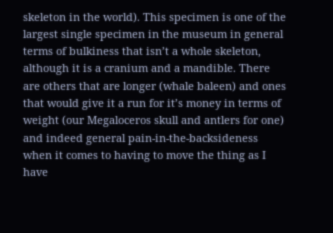skeleton in the world). This specimen is one of the largest single specimen in the museum in general terms of bulkiness that isn’t a whole skeleton, although it is a cranium and a mandible. There are others that are longer (whale baleen) and ones that would give it a run for it’s money in terms of weight (our Megaloceros skull and antlers for one) and indeed general pain-in-the-backsideness when it comes to having to move the thing as I have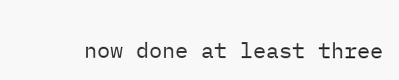now done at least three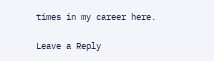times in my career here.

Leave a Reply